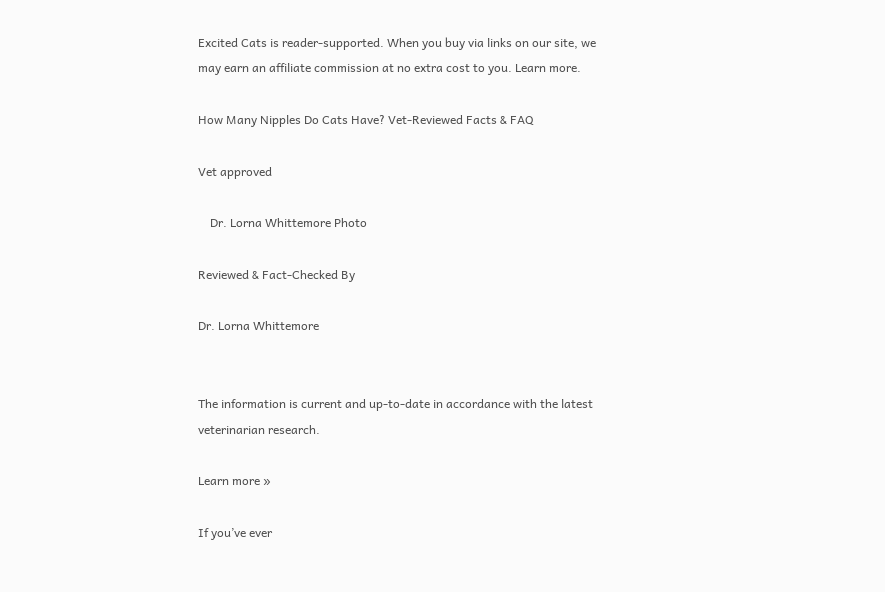Excited Cats is reader-supported. When you buy via links on our site, we may earn an affiliate commission at no extra cost to you. Learn more.

How Many Nipples Do Cats Have? Vet-Reviewed Facts & FAQ

Vet approved

    Dr. Lorna Whittemore Photo

Reviewed & Fact-Checked By

Dr. Lorna Whittemore


The information is current and up-to-date in accordance with the latest veterinarian research.

Learn more »

If you’ve ever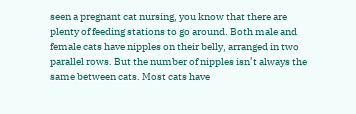seen a pregnant cat nursing, you know that there are plenty of feeding stations to go around. Both male and female cats have nipples on their belly, arranged in two parallel rows. But the number of nipples isn’t always the same between cats. Most cats have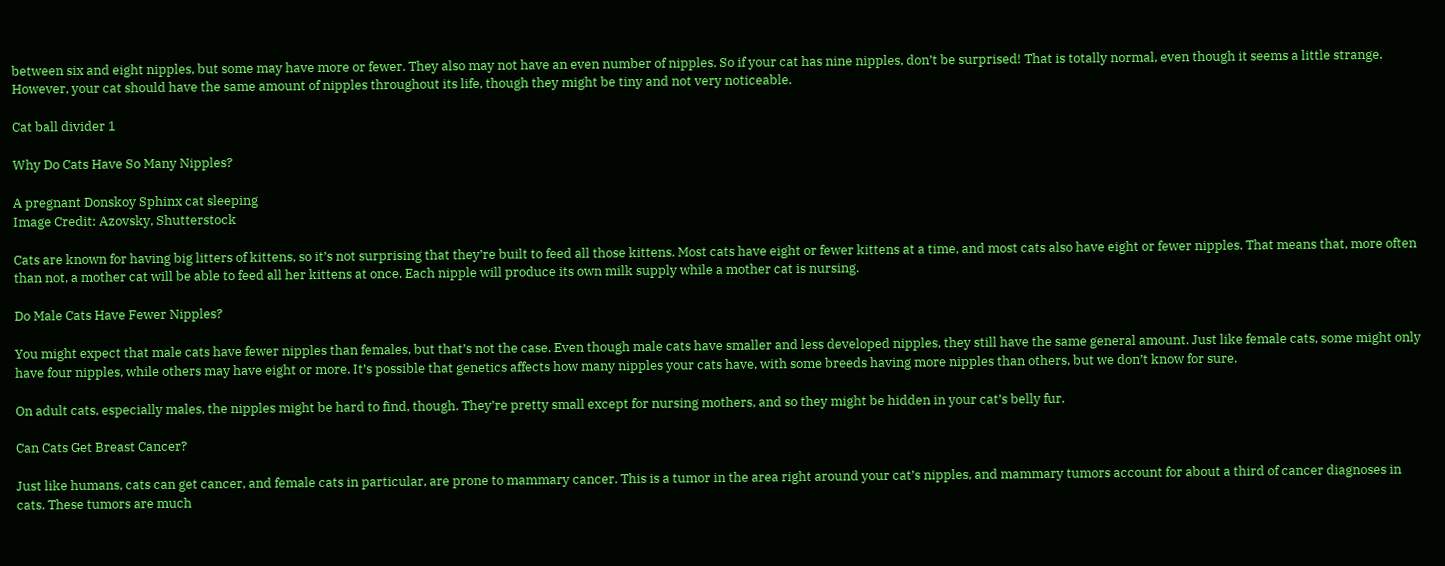between six and eight nipples, but some may have more or fewer. They also may not have an even number of nipples. So if your cat has nine nipples, don’t be surprised! That is totally normal, even though it seems a little strange. However, your cat should have the same amount of nipples throughout its life, though they might be tiny and not very noticeable.

Cat ball divider 1

Why Do Cats Have So Many Nipples?

A pregnant Donskoy Sphinx cat sleeping
Image Credit: Azovsky, Shutterstock

Cats are known for having big litters of kittens, so it’s not surprising that they’re built to feed all those kittens. Most cats have eight or fewer kittens at a time, and most cats also have eight or fewer nipples. That means that, more often than not, a mother cat will be able to feed all her kittens at once. Each nipple will produce its own milk supply while a mother cat is nursing.

Do Male Cats Have Fewer Nipples?

You might expect that male cats have fewer nipples than females, but that’s not the case. Even though male cats have smaller and less developed nipples, they still have the same general amount. Just like female cats, some might only have four nipples, while others may have eight or more. It’s possible that genetics affects how many nipples your cats have, with some breeds having more nipples than others, but we don’t know for sure.

On adult cats, especially males, the nipples might be hard to find, though. They’re pretty small except for nursing mothers, and so they might be hidden in your cat’s belly fur.

Can Cats Get Breast Cancer?

Just like humans, cats can get cancer, and female cats in particular, are prone to mammary cancer. This is a tumor in the area right around your cat’s nipples, and mammary tumors account for about a third of cancer diagnoses in cats. These tumors are much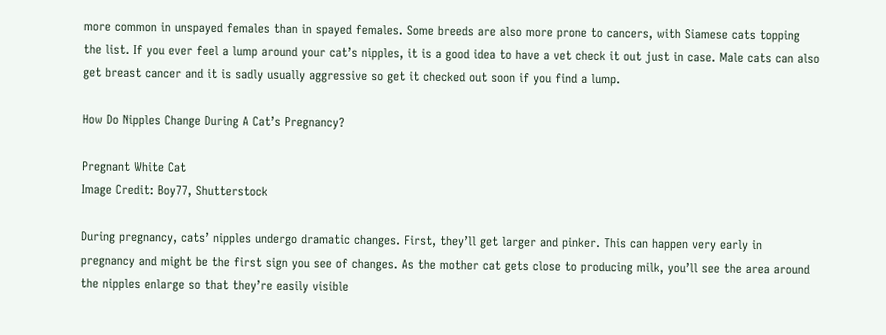more common in unspayed females than in spayed females. Some breeds are also more prone to cancers, with Siamese cats topping the list. If you ever feel a lump around your cat’s nipples, it is a good idea to have a vet check it out just in case. Male cats can also get breast cancer and it is sadly usually aggressive so get it checked out soon if you find a lump.

How Do Nipples Change During A Cat’s Pregnancy?

Pregnant White Cat
Image Credit: Boy77, Shutterstock

During pregnancy, cats’ nipples undergo dramatic changes. First, they’ll get larger and pinker. This can happen very early in pregnancy and might be the first sign you see of changes. As the mother cat gets close to producing milk, you’ll see the area around the nipples enlarge so that they’re easily visible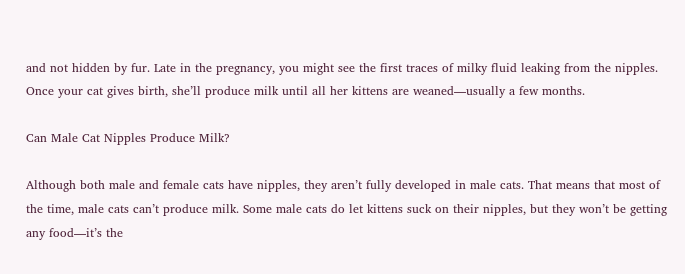and not hidden by fur. Late in the pregnancy, you might see the first traces of milky fluid leaking from the nipples. Once your cat gives birth, she’ll produce milk until all her kittens are weaned—usually a few months.

Can Male Cat Nipples Produce Milk?

Although both male and female cats have nipples, they aren’t fully developed in male cats. That means that most of the time, male cats can’t produce milk. Some male cats do let kittens suck on their nipples, but they won’t be getting any food—it’s the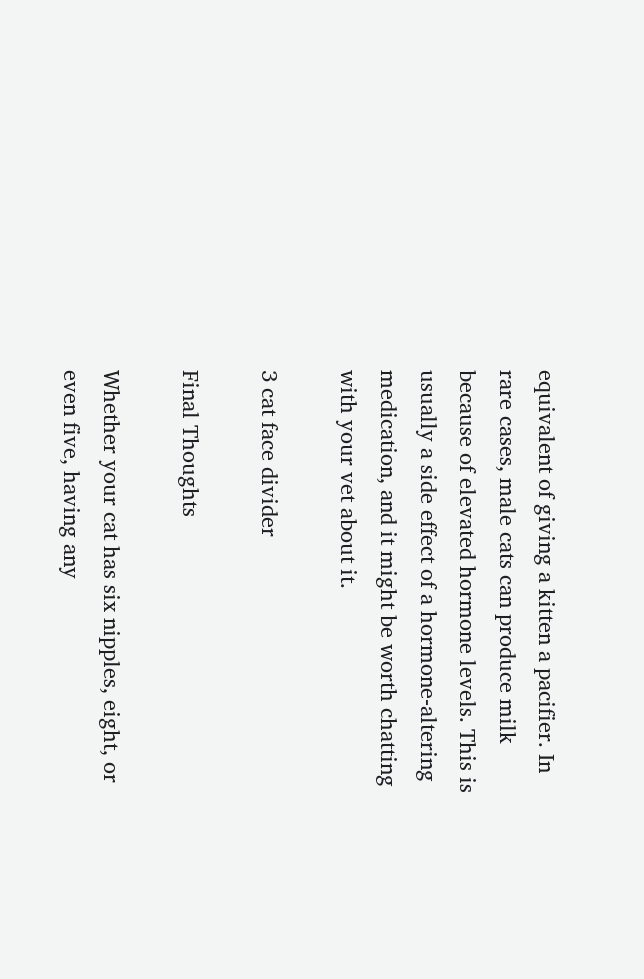equivalent of giving a kitten a pacifier. In rare cases, male cats can produce milk because of elevated hormone levels. This is usually a side effect of a hormone-altering medication, and it might be worth chatting with your vet about it.

3 cat face divider

Final Thoughts

Whether your cat has six nipples, eight, or even five, having any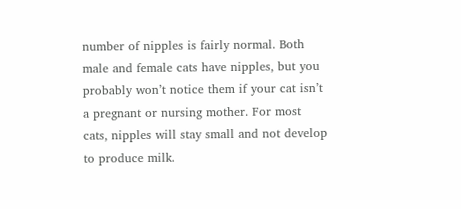number of nipples is fairly normal. Both male and female cats have nipples, but you probably won’t notice them if your cat isn’t a pregnant or nursing mother. For most cats, nipples will stay small and not develop to produce milk.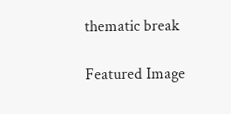thematic break

Featured Image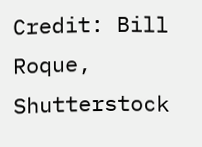Credit: Bill Roque, Shutterstock